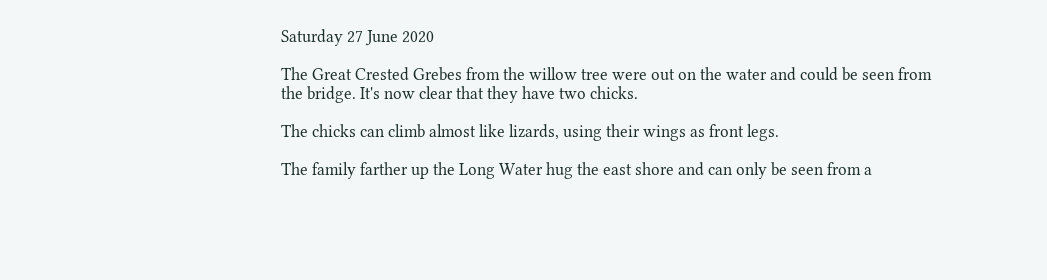Saturday 27 June 2020

The Great Crested Grebes from the willow tree were out on the water and could be seen from the bridge. It's now clear that they have two chicks.

The chicks can climb almost like lizards, using their wings as front legs.

The family farther up the Long Water hug the east shore and can only be seen from a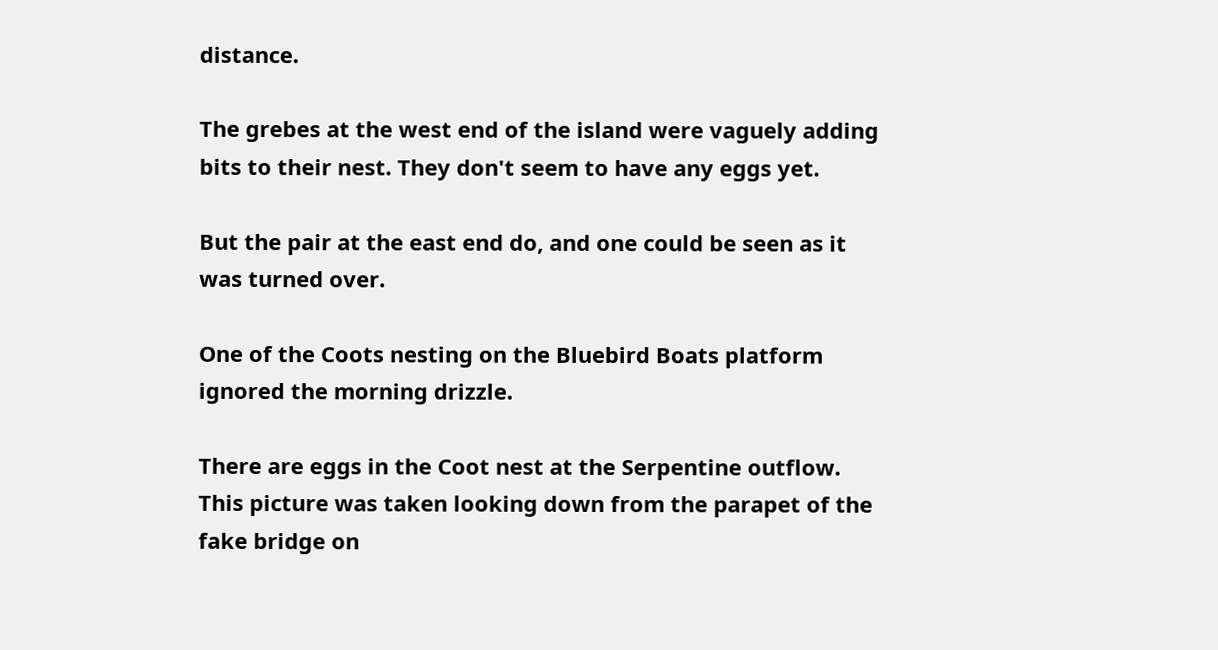distance.

The grebes at the west end of the island were vaguely adding bits to their nest. They don't seem to have any eggs yet.

But the pair at the east end do, and one could be seen as it was turned over.

One of the Coots nesting on the Bluebird Boats platform ignored the morning drizzle.

There are eggs in the Coot nest at the Serpentine outflow. This picture was taken looking down from the parapet of the fake bridge on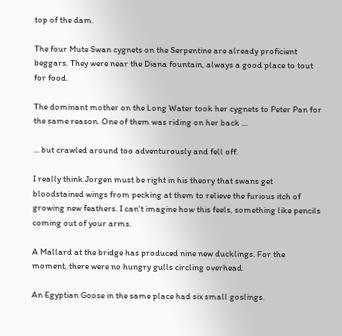top of the dam.

The four Mute Swan cygnets on the Serpentine are already proficient beggars. They were near the Diana fountain, always a good place to tout for food.

The dominant mother on the Long Water took her cygnets to Peter Pan for the same reason. One of them was riding on her back ...

... but crawled around too adventurously and fell off.

I really think Jorgen must be right in his theory that swans get bloodstained wings from pecking at them to relieve the furious itch of growing new feathers. I can't imagine how this feels, something like pencils coming out of your arms.

A Mallard at the bridge has produced nine new ducklings. For the moment, there were no hungry gulls circling overhead.

An Egyptian Goose in the same place had six small goslings.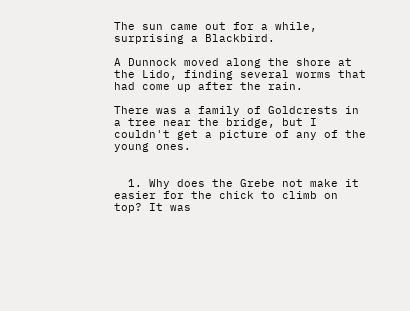The sun came out for a while, surprising a Blackbird.

A Dunnock moved along the shore at the Lido, finding several worms that had come up after the rain.

There was a family of Goldcrests in a tree near the bridge, but I couldn't get a picture of any of the young ones.


  1. Why does the Grebe not make it easier for the chick to climb on top? It was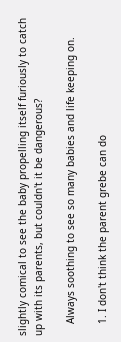slightly comical to see the baby propelling itself furiously to catch up with its parents, but couldn't it be dangerous?

    Always soothing to see so many babies and life keeping on.

    1. I don't think the parent grebe can do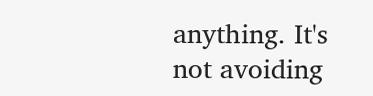anything. It's not avoiding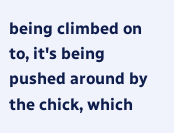being climbed on to, it's being pushed around by the chick, which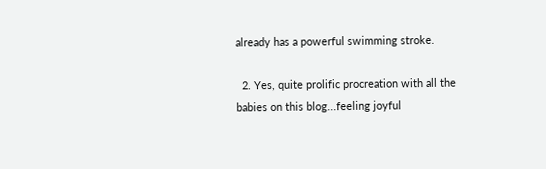already has a powerful swimming stroke.

  2. Yes, quite prolific procreation with all the babies on this blog...feeling joyful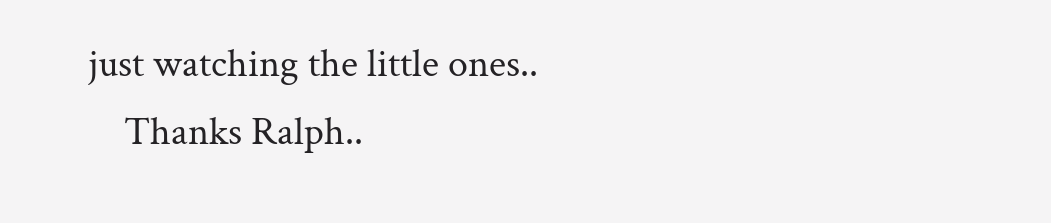just watching the little ones..
    Thanks Ralph..